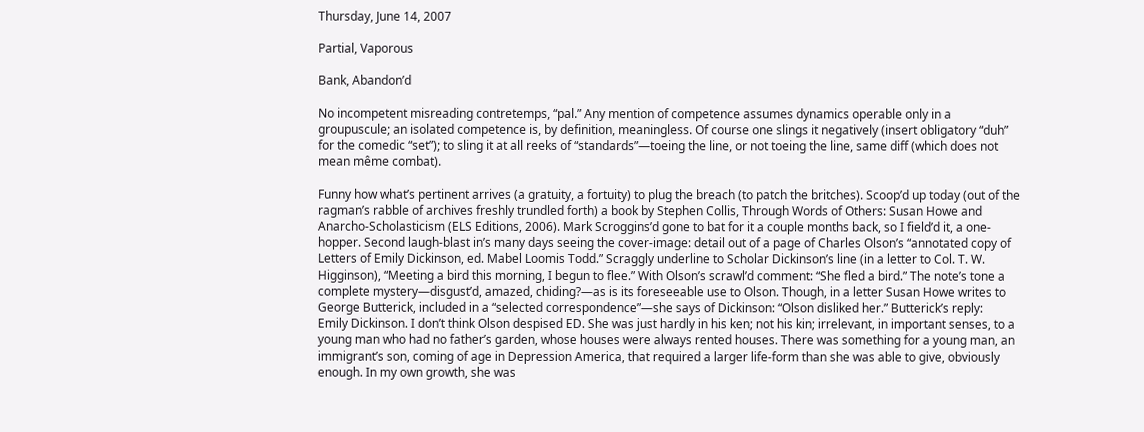Thursday, June 14, 2007

Partial, Vaporous

Bank, Abandon’d

No incompetent misreading contretemps, “pal.” Any mention of competence assumes dynamics operable only in a groupuscule; an isolated competence is, by definition, meaningless. Of course one slings it negatively (insert obligatory “duh” for the comedic “set”); to sling it at all reeks of “standards”—toeing the line, or not toeing the line, same diff (which does not mean même combat).

Funny how what’s pertinent arrives (a gratuity, a fortuity) to plug the breach (to patch the britches). Scoop’d up today (out of the ragman’s rabble of archives freshly trundled forth) a book by Stephen Collis, Through Words of Others: Susan Howe and Anarcho-Scholasticism (ELS Editions, 2006). Mark Scroggins’d gone to bat for it a couple months back, so I field’d it, a one-hopper. Second laugh-blast in’s many days seeing the cover-image: detail out of a page of Charles Olson’s “annotated copy of Letters of Emily Dickinson, ed. Mabel Loomis Todd.” Scraggly underline to Scholar Dickinson’s line (in a letter to Col. T. W. Higginson), “Meeting a bird this morning, I begun to flee.” With Olson’s scrawl’d comment: “She fled a bird.” The note’s tone a complete mystery—disgust’d, amazed, chiding?—as is its foreseeable use to Olson. Though, in a letter Susan Howe writes to George Butterick, included in a “selected correspondence”—she says of Dickinson: “Olson disliked her.” Butterick’s reply:
Emily Dickinson. I don’t think Olson despised ED. She was just hardly in his ken; not his kin; irrelevant, in important senses, to a young man who had no father’s garden, whose houses were always rented houses. There was something for a young man, an immigrant’s son, coming of age in Depression America, that required a larger life-form than she was able to give, obviously enough. In my own growth, she was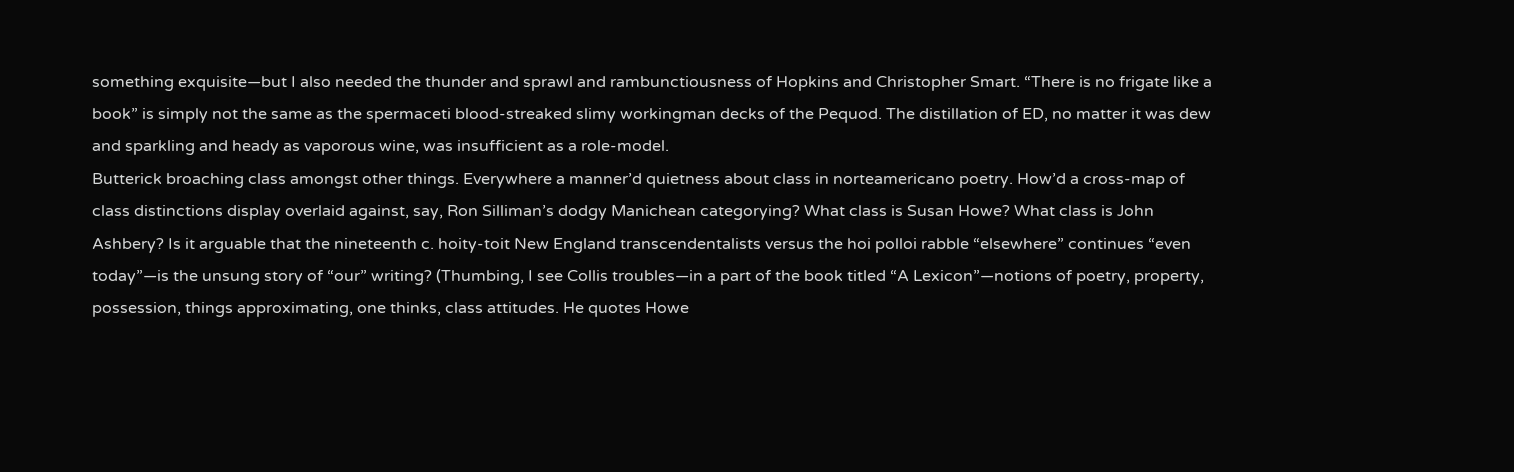something exquisite—but I also needed the thunder and sprawl and rambunctiousness of Hopkins and Christopher Smart. “There is no frigate like a book” is simply not the same as the spermaceti blood-streaked slimy workingman decks of the Pequod. The distillation of ED, no matter it was dew and sparkling and heady as vaporous wine, was insufficient as a role-model.
Butterick broaching class amongst other things. Everywhere a manner’d quietness about class in norteamericano poetry. How’d a cross-map of class distinctions display overlaid against, say, Ron Silliman’s dodgy Manichean categorying? What class is Susan Howe? What class is John Ashbery? Is it arguable that the nineteenth c. hoity-toit New England transcendentalists versus the hoi polloi rabble “elsewhere” continues “even today”—is the unsung story of “our” writing? (Thumbing, I see Collis troubles—in a part of the book titled “A Lexicon”—notions of poetry, property, possession, things approximating, one thinks, class attitudes. He quotes Howe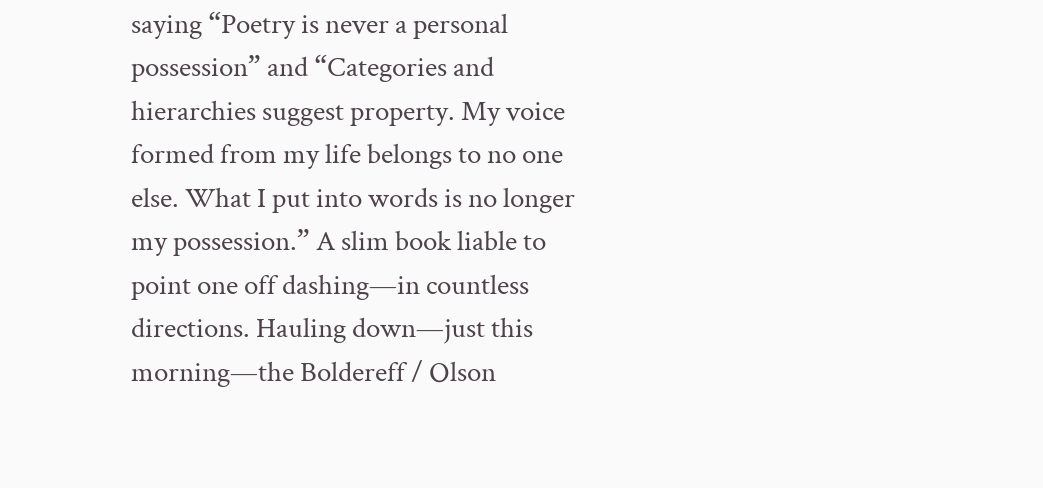saying “Poetry is never a personal possession” and “Categories and hierarchies suggest property. My voice formed from my life belongs to no one else. What I put into words is no longer my possession.” A slim book liable to point one off dashing—in countless directions. Hauling down—just this morning—the Boldereff / Olson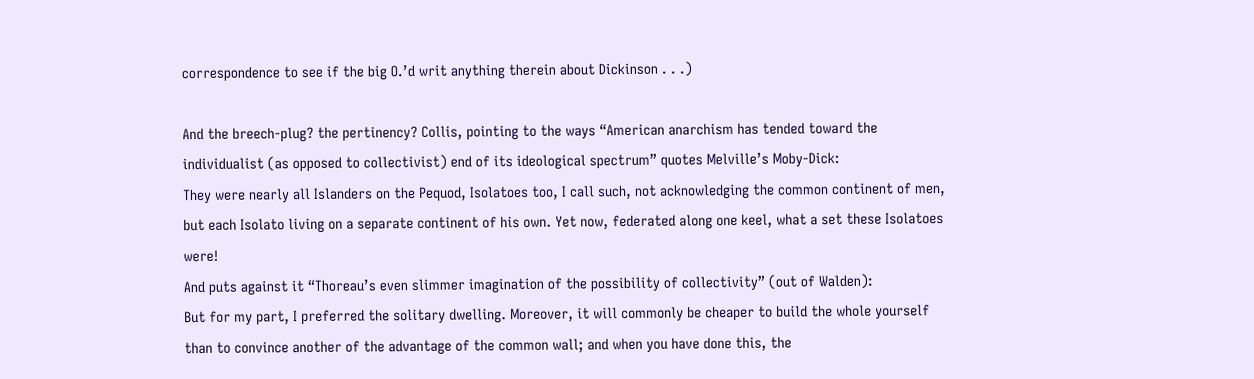correspondence to see if the big O.’d writ anything therein about Dickinson . . .)

And the breech-plug? the pertinency? Collis, pointing to the ways “American anarchism has tended toward the individualist (as opposed to collectivist) end of its ideological spectrum” quotes Melville’s Moby-Dick:
They were nearly all Islanders on the Pequod, Isolatoes too, I call such, not acknowledging the common continent of men, but each Isolato living on a separate continent of his own. Yet now, federated along one keel, what a set these Isolatoes were!
And puts against it “Thoreau’s even slimmer imagination of the possibility of collectivity” (out of Walden):
But for my part, I preferred the solitary dwelling. Moreover, it will commonly be cheaper to build the whole yourself than to convince another of the advantage of the common wall; and when you have done this, the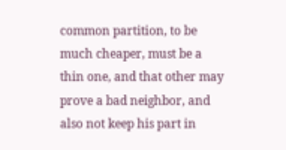common partition, to be much cheaper, must be a thin one, and that other may prove a bad neighbor, and also not keep his part in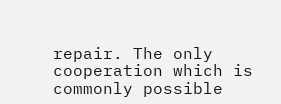repair. The only cooperation which is commonly possible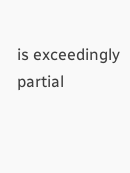is exceedingly partial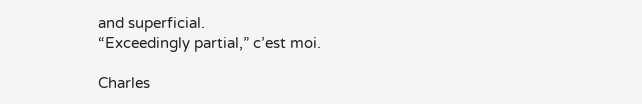and superficial.
“Exceedingly partial,” c’est moi.

Charles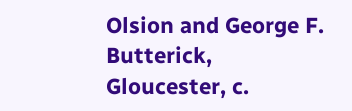Olsion and George F. Butterick, Gloucester, c.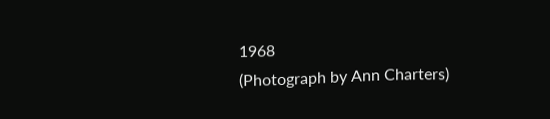1968
(Photograph by Ann Charters)